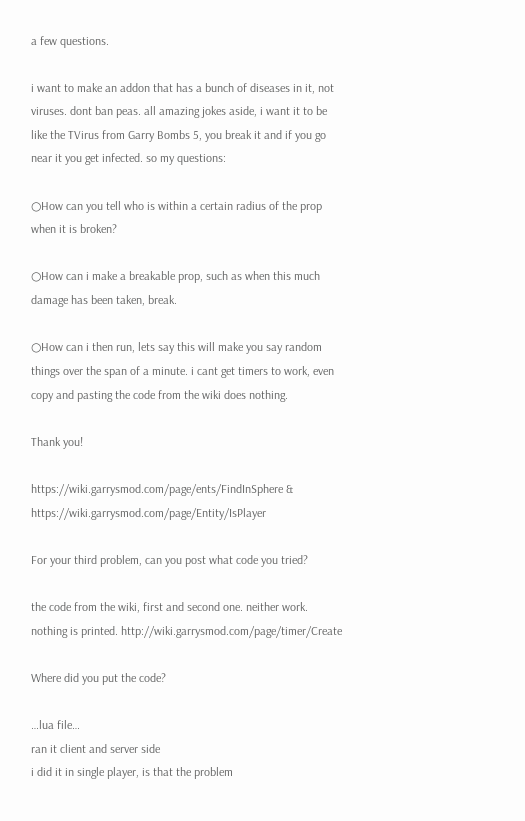a few questions.

i want to make an addon that has a bunch of diseases in it, not viruses. dont ban peas. all amazing jokes aside, i want it to be like the TVirus from Garry Bombs 5, you break it and if you go near it you get infected. so my questions:

○How can you tell who is within a certain radius of the prop when it is broken?

○How can i make a breakable prop, such as when this much damage has been taken, break.

○How can i then run, lets say this will make you say random things over the span of a minute. i cant get timers to work, even copy and pasting the code from the wiki does nothing.

Thank you!

https://wiki.garrysmod.com/page/ents/FindInSphere & https://wiki.garrysmod.com/page/Entity/IsPlayer

For your third problem, can you post what code you tried?

the code from the wiki, first and second one. neither work. nothing is printed. http://wiki.garrysmod.com/page/timer/Create

Where did you put the code?

…lua file…
ran it client and server side
i did it in single player, is that the problem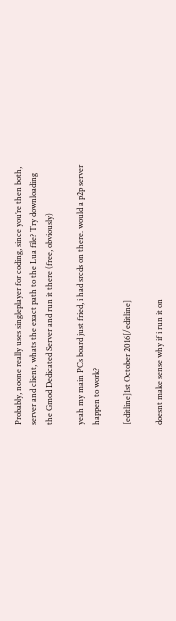Probably, noone really uses singleplayer for coding, since you’re then both, server and client, whats the exact path to the Lua file? Try downloading the Gmod Dedicated Server and run it there (free, obviously)

yeah my main PCs board just fried, i had srcds on there. would a p2p server happen to work?

[editline]1st October 2016[/editline]

doesnt make sense why if i run it on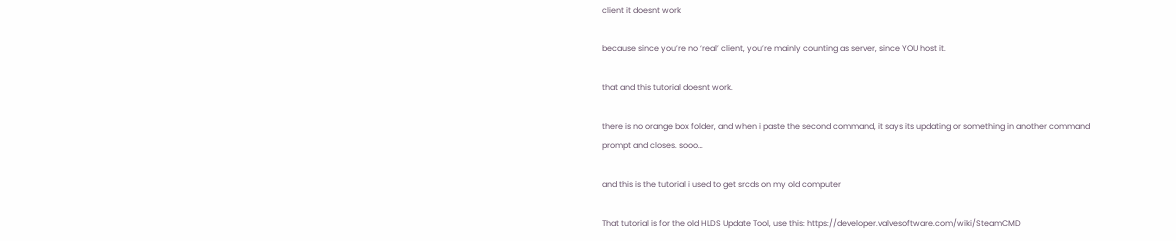client it doesnt work

because since you’re no ‘real’ client, you’re mainly counting as server, since YOU host it.

that and this tutorial doesnt work.

there is no orange box folder, and when i paste the second command, it says its updating or something in another command prompt and closes. sooo…

and this is the tutorial i used to get srcds on my old computer

That tutorial is for the old HLDS Update Tool, use this: https://developer.valvesoftware.com/wiki/SteamCMD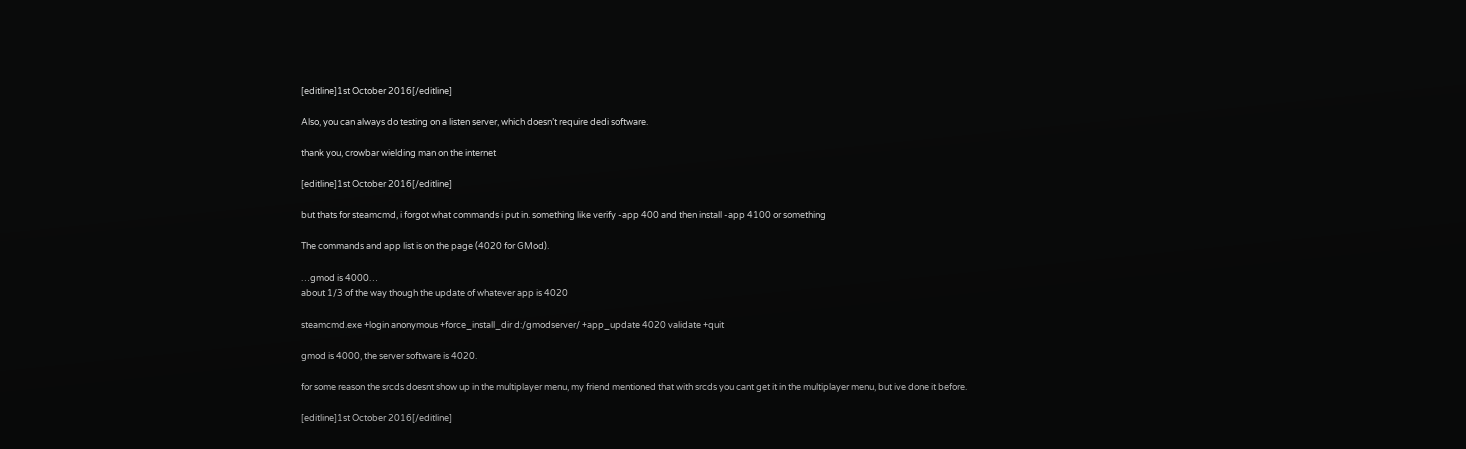[editline]1st October 2016[/editline]

Also, you can always do testing on a listen server, which doesn’t require dedi software.

thank you, crowbar wielding man on the internet

[editline]1st October 2016[/editline]

but thats for steamcmd, i forgot what commands i put in. something like verify -app 400 and then install -app 4100 or something

The commands and app list is on the page (4020 for GMod).

…gmod is 4000…
about 1/3 of the way though the update of whatever app is 4020

steamcmd.exe +login anonymous +force_install_dir d:/gmodserver/ +app_update 4020 validate +quit

gmod is 4000, the server software is 4020.

for some reason the srcds doesnt show up in the multiplayer menu, my friend mentioned that with srcds you cant get it in the multiplayer menu, but ive done it before.

[editline]1st October 2016[/editline]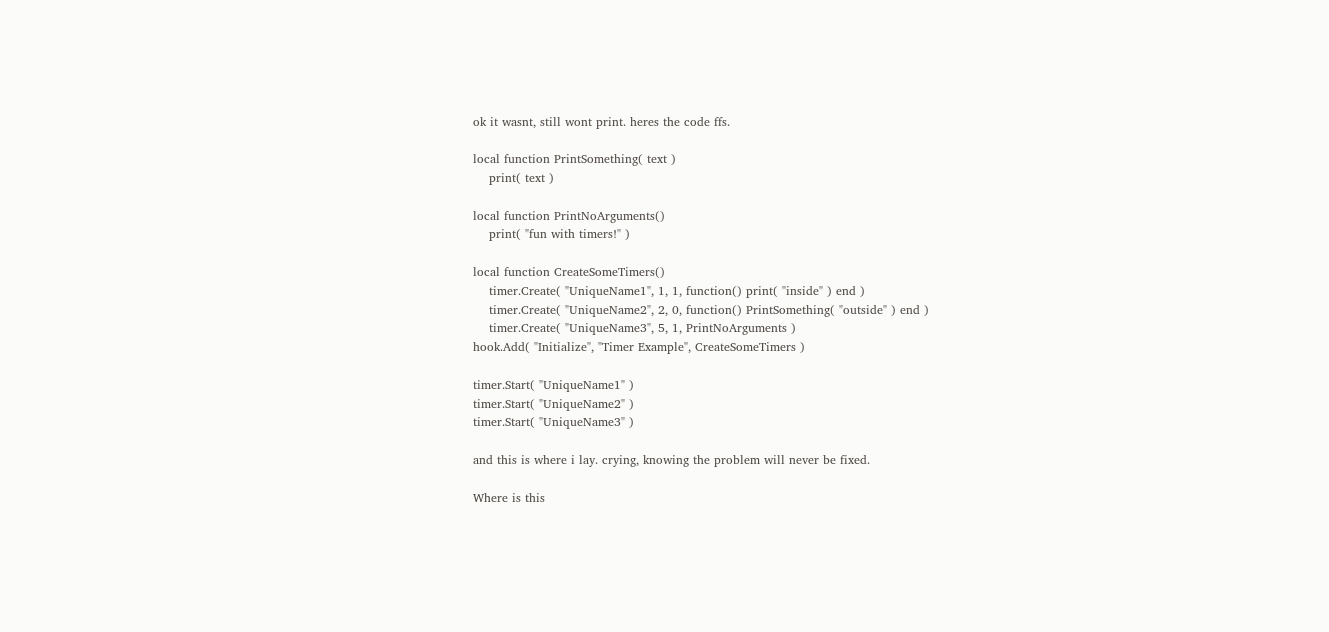ok it wasnt, still wont print. heres the code ffs.

local function PrintSomething( text )
    print( text )

local function PrintNoArguments()
    print( "fun with timers!" )

local function CreateSomeTimers()
    timer.Create( "UniqueName1", 1, 1, function() print( "inside" ) end )
    timer.Create( "UniqueName2", 2, 0, function() PrintSomething( "outside" ) end )
    timer.Create( "UniqueName3", 5, 1, PrintNoArguments )
hook.Add( "Initialize", "Timer Example", CreateSomeTimers )

timer.Start( "UniqueName1" )
timer.Start( "UniqueName2" )
timer.Start( "UniqueName3" )

and this is where i lay. crying, knowing the problem will never be fixed.

Where is this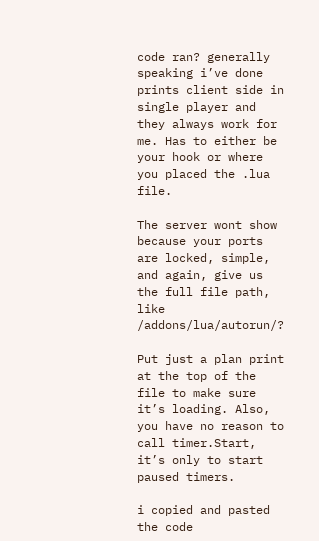code ran? generally speaking i’ve done prints client side in single player and they always work for me. Has to either be your hook or where you placed the .lua file.

The server wont show because your ports are locked, simple, and again, give us the full file path, like /addons/lua/autorun/?

Put just a plan print at the top of the file to make sure it’s loading. Also, you have no reason to call timer.Start, it’s only to start paused timers.

i copied and pasted the code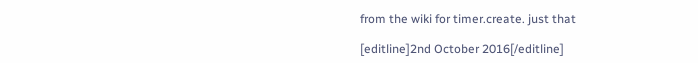from the wiki for timer.create. just that

[editline]2nd October 2016[/editline]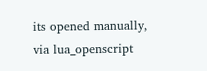its opened manually, via lua_openscript